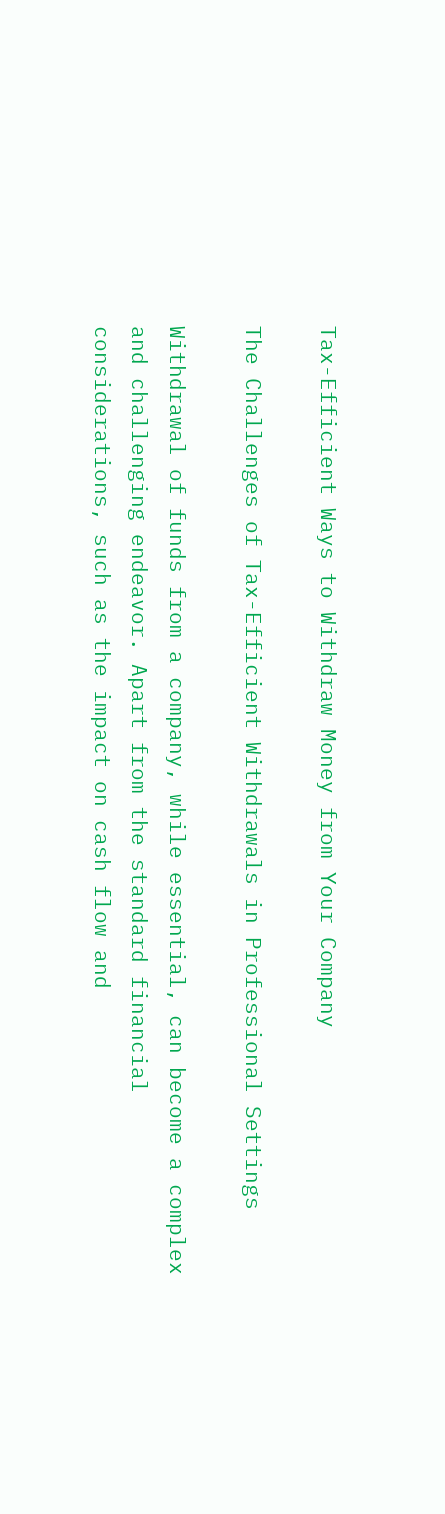Tax-Efficient Ways to Withdraw Money from Your Company

The Challenges of Tax-Efficient Withdrawals in Professional Settings

Withdrawal of funds from a company, while essential, can become a complex and challenging endeavor. Apart from the standard financial considerations, such as the impact on cash flow and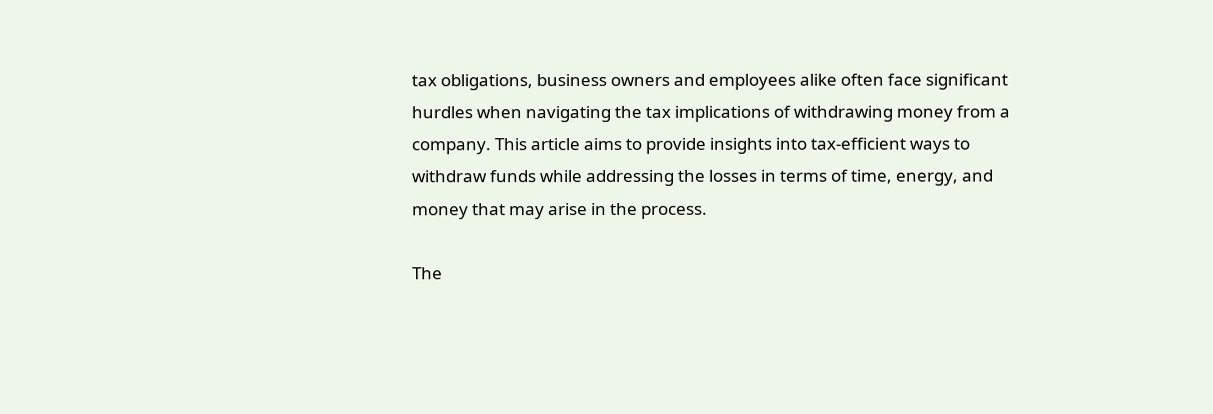tax obligations, business owners and employees alike often face significant hurdles when navigating the tax implications of withdrawing money from a company. This article aims to provide insights into tax-efficient ways to withdraw funds while addressing the losses in terms of time, energy, and money that may arise in the process.

The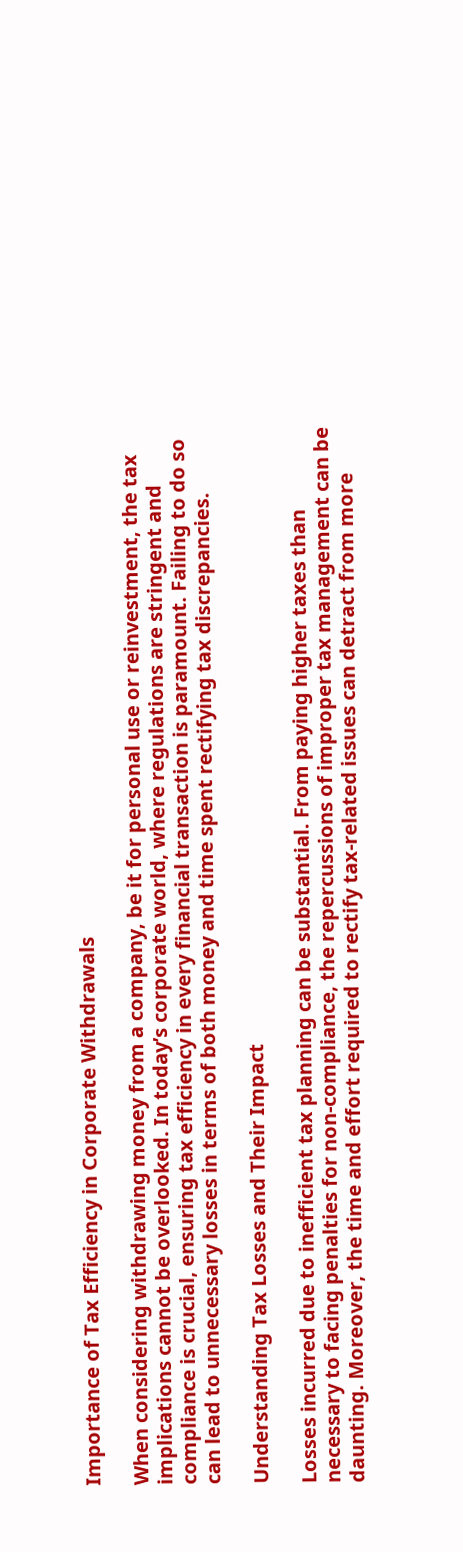Importance of Tax Efficiency in Corporate Withdrawals

When considering withdrawing money from a company, be it for personal use or reinvestment, the tax implications cannot be overlooked. In today’s corporate world, where regulations are stringent and compliance is crucial, ensuring tax efficiency in every financial transaction is paramount. Failing to do so can lead to unnecessary losses in terms of both money and time spent rectifying tax discrepancies.

Understanding Tax Losses and Their Impact

Losses incurred due to inefficient tax planning can be substantial. From paying higher taxes than necessary to facing penalties for non-compliance, the repercussions of improper tax management can be daunting. Moreover, the time and effort required to rectify tax-related issues can detract from more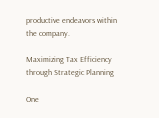productive endeavors within the company.

Maximizing Tax Efficiency through Strategic Planning

One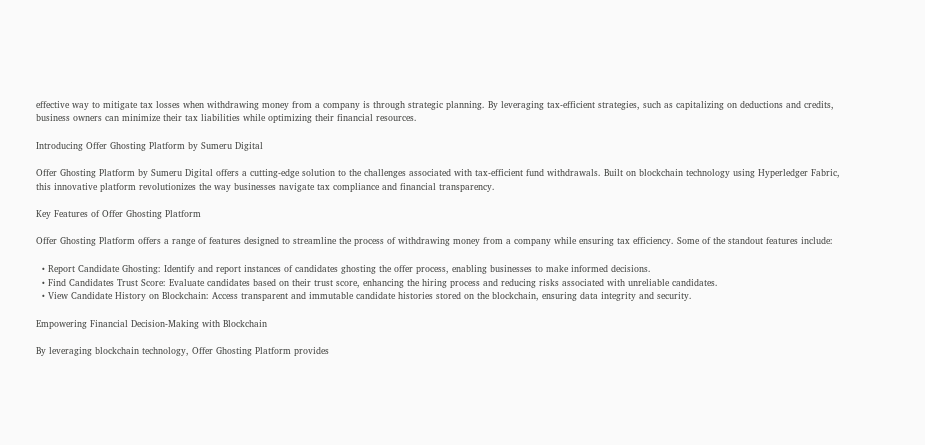effective way to mitigate tax losses when withdrawing money from a company is through strategic planning. By leveraging tax-efficient strategies, such as capitalizing on deductions and credits, business owners can minimize their tax liabilities while optimizing their financial resources.

Introducing Offer Ghosting Platform by Sumeru Digital

Offer Ghosting Platform by Sumeru Digital offers a cutting-edge solution to the challenges associated with tax-efficient fund withdrawals. Built on blockchain technology using Hyperledger Fabric, this innovative platform revolutionizes the way businesses navigate tax compliance and financial transparency.

Key Features of Offer Ghosting Platform

Offer Ghosting Platform offers a range of features designed to streamline the process of withdrawing money from a company while ensuring tax efficiency. Some of the standout features include:

  • Report Candidate Ghosting: Identify and report instances of candidates ghosting the offer process, enabling businesses to make informed decisions.
  • Find Candidates Trust Score: Evaluate candidates based on their trust score, enhancing the hiring process and reducing risks associated with unreliable candidates.
  • View Candidate History on Blockchain: Access transparent and immutable candidate histories stored on the blockchain, ensuring data integrity and security.

Empowering Financial Decision-Making with Blockchain

By leveraging blockchain technology, Offer Ghosting Platform provides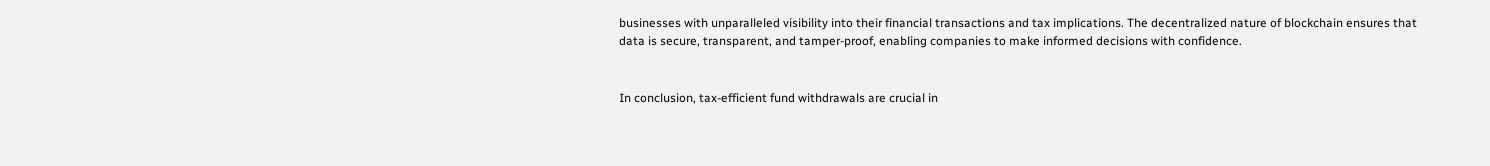businesses with unparalleled visibility into their financial transactions and tax implications. The decentralized nature of blockchain ensures that data is secure, transparent, and tamper-proof, enabling companies to make informed decisions with confidence.


In conclusion, tax-efficient fund withdrawals are crucial in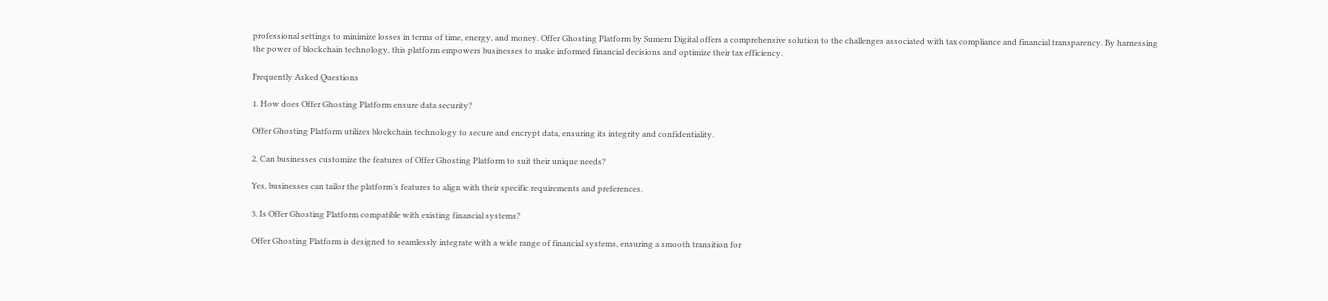professional settings to minimize losses in terms of time, energy, and money. Offer Ghosting Platform by Sumeru Digital offers a comprehensive solution to the challenges associated with tax compliance and financial transparency. By harnessing the power of blockchain technology, this platform empowers businesses to make informed financial decisions and optimize their tax efficiency.

Frequently Asked Questions

1. How does Offer Ghosting Platform ensure data security?

Offer Ghosting Platform utilizes blockchain technology to secure and encrypt data, ensuring its integrity and confidentiality.

2. Can businesses customize the features of Offer Ghosting Platform to suit their unique needs?

Yes, businesses can tailor the platform’s features to align with their specific requirements and preferences.

3. Is Offer Ghosting Platform compatible with existing financial systems?

Offer Ghosting Platform is designed to seamlessly integrate with a wide range of financial systems, ensuring a smooth transition for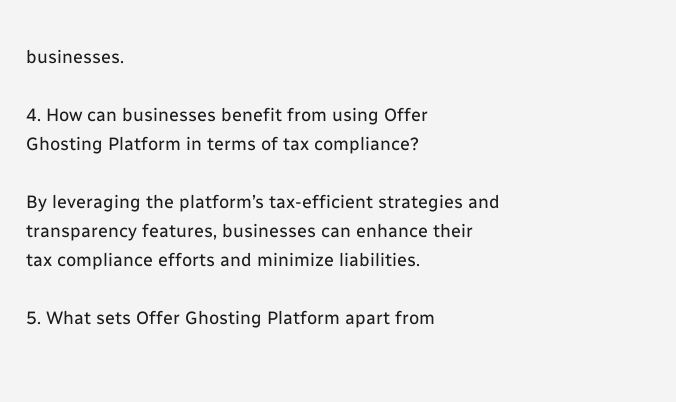businesses.

4. How can businesses benefit from using Offer Ghosting Platform in terms of tax compliance?

By leveraging the platform’s tax-efficient strategies and transparency features, businesses can enhance their tax compliance efforts and minimize liabilities.

5. What sets Offer Ghosting Platform apart from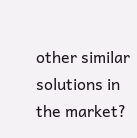other similar solutions in the market?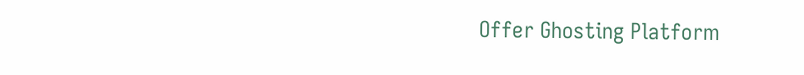Offer Ghosting Platform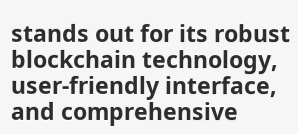stands out for its robust blockchain technology, user-friendly interface, and comprehensive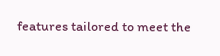features tailored to meet the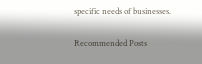specific needs of businesses.

Recommended Posts